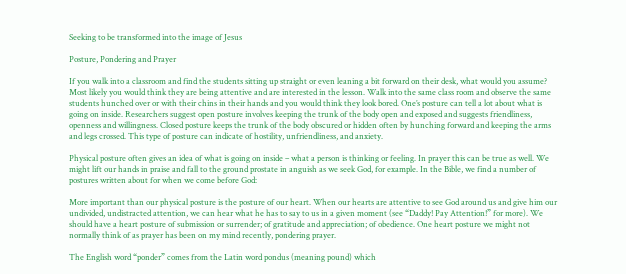Seeking to be transformed into the image of Jesus

Posture, Pondering and Prayer

If you walk into a classroom and find the students sitting up straight or even leaning a bit forward on their desk, what would you assume? Most likely you would think they are being attentive and are interested in the lesson. Walk into the same class room and observe the same students hunched over or with their chins in their hands and you would think they look bored. One’s posture can tell a lot about what is going on inside. Researchers suggest open posture involves keeping the trunk of the body open and exposed and suggests friendliness, openness and willingness. Closed posture keeps the trunk of the body obscured or hidden often by hunching forward and keeping the arms and legs crossed. This type of posture can indicate of hostility, unfriendliness, and anxiety.

Physical posture often gives an idea of what is going on inside – what a person is thinking or feeling. In prayer this can be true as well. We might lift our hands in praise and fall to the ground prostate in anguish as we seek God, for example. In the Bible, we find a number of postures written about for when we come before God:

More important than our physical posture is the posture of our heart. When our hearts are attentive to see God around us and give him our undivided, undistracted attention, we can hear what he has to say to us in a given moment (see “Daddy! Pay Attention!” for more). We should have a heart posture of submission or surrender; of gratitude and appreciation; of obedience. One heart posture we might not normally think of as prayer has been on my mind recently, pondering prayer.

The English word “ponder” comes from the Latin word pondus (meaning pound) which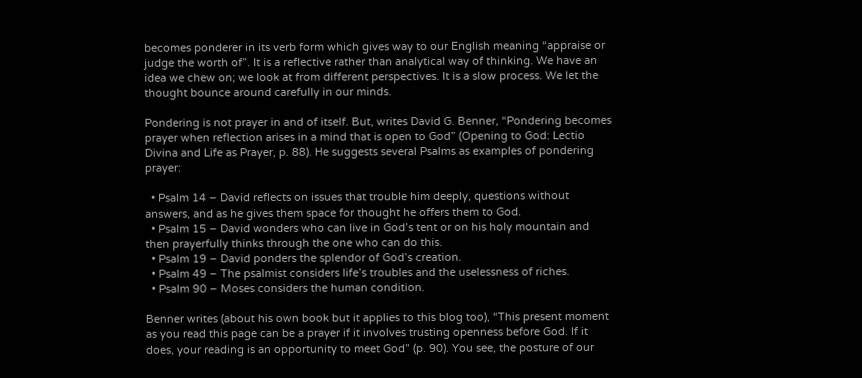becomes ponderer in its verb form which gives way to our English meaning “appraise or judge the worth of”. It is a reflective rather than analytical way of thinking. We have an idea we chew on; we look at from different perspectives. It is a slow process. We let the thought bounce around carefully in our minds.

Pondering is not prayer in and of itself. But, writes David G. Benner, “Pondering becomes prayer when reflection arises in a mind that is open to God” (Opening to God: Lectio Divina and Life as Prayer, p. 88). He suggests several Psalms as examples of pondering prayer:

  • Psalm 14 – David reflects on issues that trouble him deeply, questions without answers, and as he gives them space for thought he offers them to God.
  • Psalm 15 – David wonders who can live in God’s tent or on his holy mountain and then prayerfully thinks through the one who can do this.
  • Psalm 19 – David ponders the splendor of God’s creation.
  • Psalm 49 – The psalmist considers life’s troubles and the uselessness of riches.
  • Psalm 90 – Moses considers the human condition.

Benner writes (about his own book but it applies to this blog too), “This present moment as you read this page can be a prayer if it involves trusting openness before God. If it does, your reading is an opportunity to meet God” (p. 90). You see, the posture of our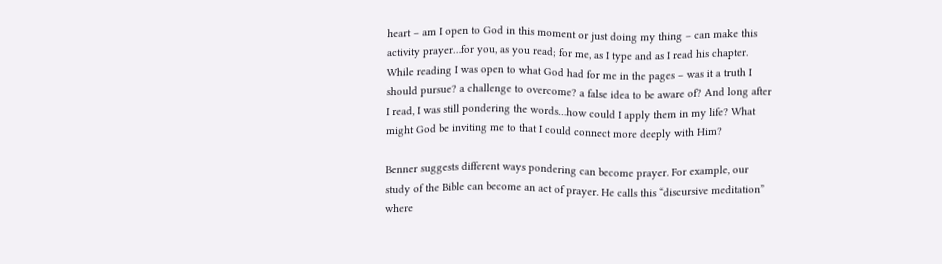heart – am I open to God in this moment or just doing my thing – can make this activity prayer…for you, as you read; for me, as I type and as I read his chapter. While reading I was open to what God had for me in the pages – was it a truth I should pursue? a challenge to overcome? a false idea to be aware of? And long after I read, I was still pondering the words…how could I apply them in my life? What might God be inviting me to that I could connect more deeply with Him?

Benner suggests different ways pondering can become prayer. For example, our study of the Bible can become an act of prayer. He calls this “discursive meditation” where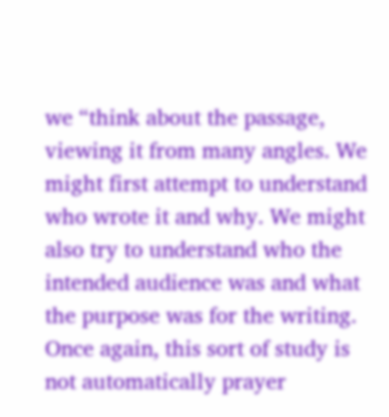we “think about the passage, viewing it from many angles. We might first attempt to understand who wrote it and why. We might also try to understand who the intended audience was and what the purpose was for the writing. Once again, this sort of study is not automatically prayer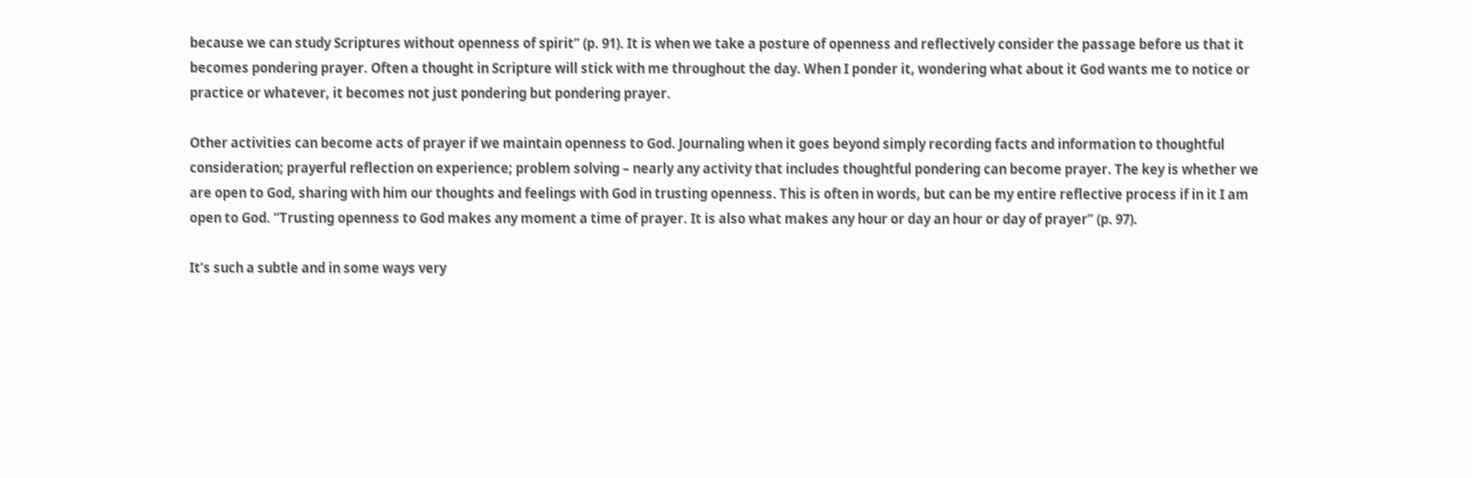because we can study Scriptures without openness of spirit” (p. 91). It is when we take a posture of openness and reflectively consider the passage before us that it becomes pondering prayer. Often a thought in Scripture will stick with me throughout the day. When I ponder it, wondering what about it God wants me to notice or practice or whatever, it becomes not just pondering but pondering prayer.

Other activities can become acts of prayer if we maintain openness to God. Journaling when it goes beyond simply recording facts and information to thoughtful consideration; prayerful reflection on experience; problem solving – nearly any activity that includes thoughtful pondering can become prayer. The key is whether we are open to God, sharing with him our thoughts and feelings with God in trusting openness. This is often in words, but can be my entire reflective process if in it I am open to God. “Trusting openness to God makes any moment a time of prayer. It is also what makes any hour or day an hour or day of prayer” (p. 97).

It’s such a subtle and in some ways very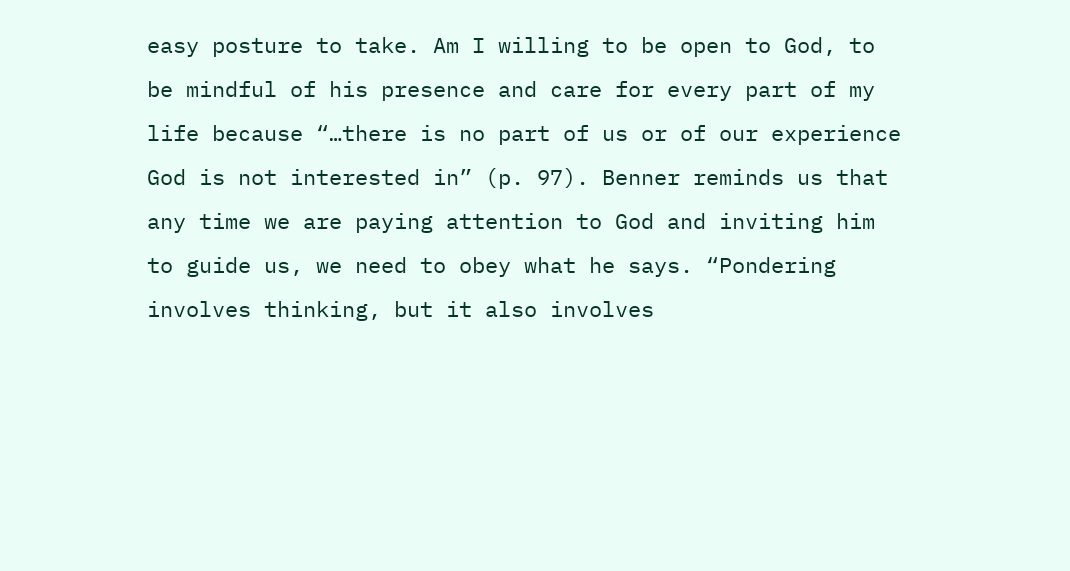easy posture to take. Am I willing to be open to God, to be mindful of his presence and care for every part of my life because “…there is no part of us or of our experience God is not interested in” (p. 97). Benner reminds us that any time we are paying attention to God and inviting him to guide us, we need to obey what he says. “Pondering involves thinking, but it also involves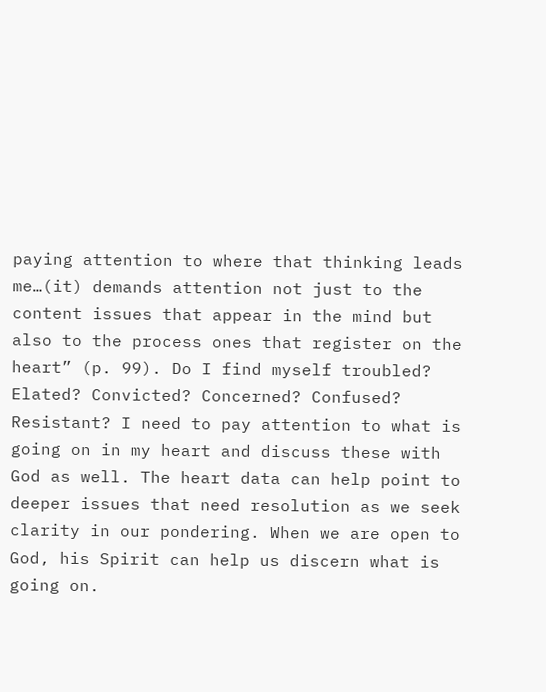paying attention to where that thinking leads me…(it) demands attention not just to the content issues that appear in the mind but also to the process ones that register on the heart” (p. 99). Do I find myself troubled? Elated? Convicted? Concerned? Confused? Resistant? I need to pay attention to what is going on in my heart and discuss these with God as well. The heart data can help point to deeper issues that need resolution as we seek clarity in our pondering. When we are open to God, his Spirit can help us discern what is going on.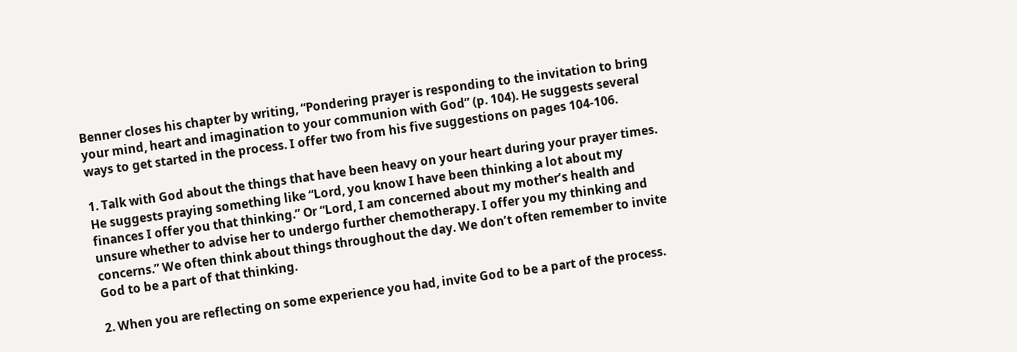Benner closes his chapter by writing, “Pondering prayer is responding to the invitation to bring your mind, heart and imagination to your communion with God” (p. 104). He suggests several ways to get started in the process. I offer two from his five suggestions on pages 104-106.

1. Talk with God about the things that have been heavy on your heart during your prayer times. He suggests praying something like “Lord, you know I have been thinking a lot about my finances I offer you that thinking.” Or “Lord, I am concerned about my mother’s health and unsure whether to advise her to undergo further chemotherapy. I offer you my thinking and concerns.” We often think about things throughout the day. We don’t often remember to invite God to be a part of that thinking.

2. When you are reflecting on some experience you had, invite God to be a part of the process.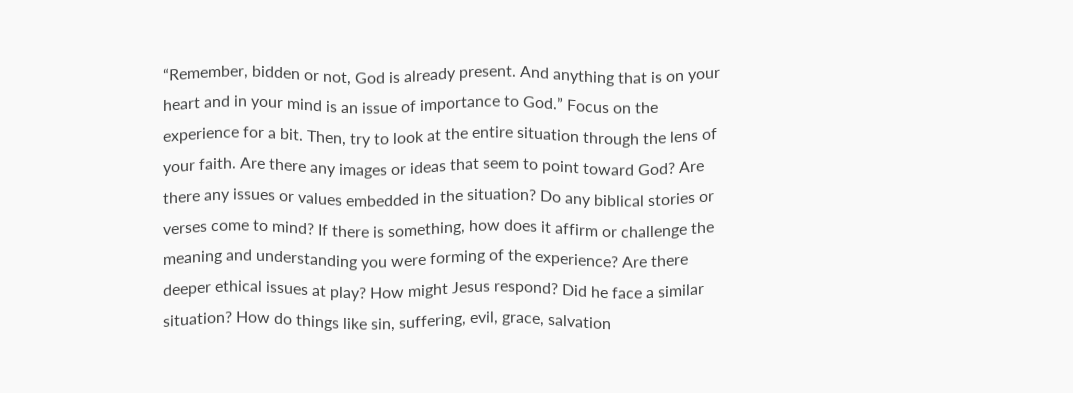“Remember, bidden or not, God is already present. And anything that is on your heart and in your mind is an issue of importance to God.” Focus on the experience for a bit. Then, try to look at the entire situation through the lens of your faith. Are there any images or ideas that seem to point toward God? Are there any issues or values embedded in the situation? Do any biblical stories or verses come to mind? If there is something, how does it affirm or challenge the meaning and understanding you were forming of the experience? Are there deeper ethical issues at play? How might Jesus respond? Did he face a similar situation? How do things like sin, suffering, evil, grace, salvation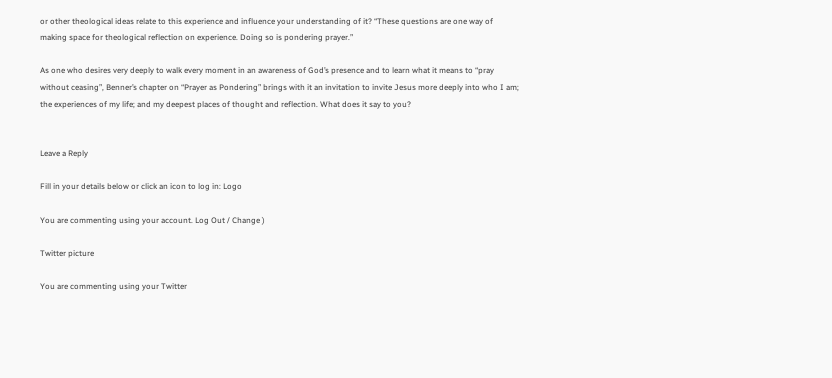or other theological ideas relate to this experience and influence your understanding of it? “These questions are one way of making space for theological reflection on experience. Doing so is pondering prayer.”

As one who desires very deeply to walk every moment in an awareness of God’s presence and to learn what it means to “pray without ceasing”, Benner’s chapter on “Prayer as Pondering” brings with it an invitation to invite Jesus more deeply into who I am; the experiences of my life; and my deepest places of thought and reflection. What does it say to you?


Leave a Reply

Fill in your details below or click an icon to log in: Logo

You are commenting using your account. Log Out / Change )

Twitter picture

You are commenting using your Twitter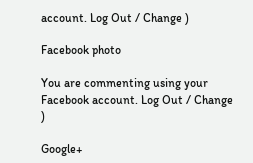account. Log Out / Change )

Facebook photo

You are commenting using your Facebook account. Log Out / Change )

Google+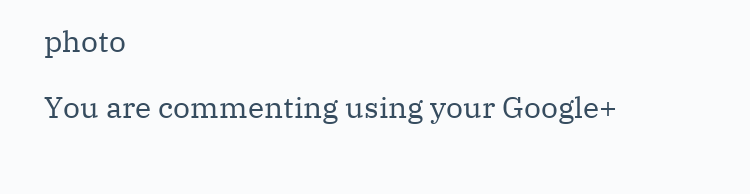photo

You are commenting using your Google+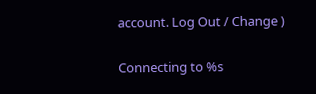account. Log Out / Change )

Connecting to %s